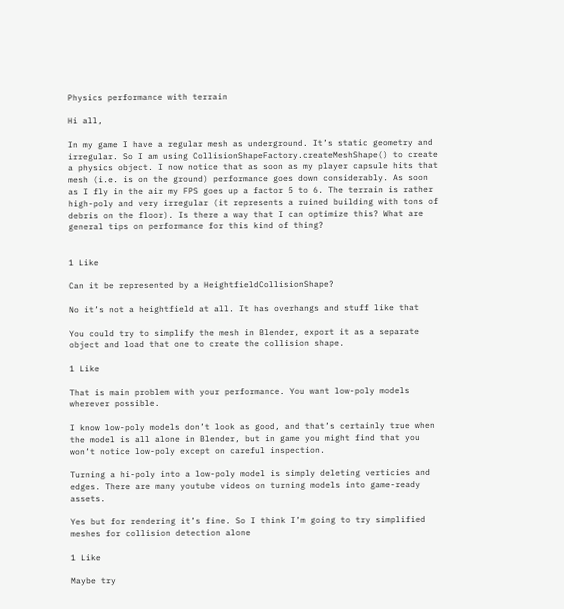Physics performance with terrain

Hi all,

In my game I have a regular mesh as underground. It’s static geometry and irregular. So I am using CollisionShapeFactory.createMeshShape() to create a physics object. I now notice that as soon as my player capsule hits that mesh (i.e. is on the ground) performance goes down considerably. As soon as I fly in the air my FPS goes up a factor 5 to 6. The terrain is rather high-poly and very irregular (it represents a ruined building with tons of debris on the floor). Is there a way that I can optimize this? What are general tips on performance for this kind of thing?


1 Like

Can it be represented by a HeightfieldCollisionShape?

No it’s not a heightfield at all. It has overhangs and stuff like that

You could try to simplify the mesh in Blender, export it as a separate object and load that one to create the collision shape.

1 Like

That is main problem with your performance. You want low-poly models wherever possible.

I know low-poly models don’t look as good, and that’s certainly true when the model is all alone in Blender, but in game you might find that you won’t notice low-poly except on careful inspection.

Turning a hi-poly into a low-poly model is simply deleting verticies and edges. There are many youtube videos on turning models into game-ready assets.

Yes but for rendering it’s fine. So I think I’m going to try simplified meshes for collision detection alone

1 Like

Maybe try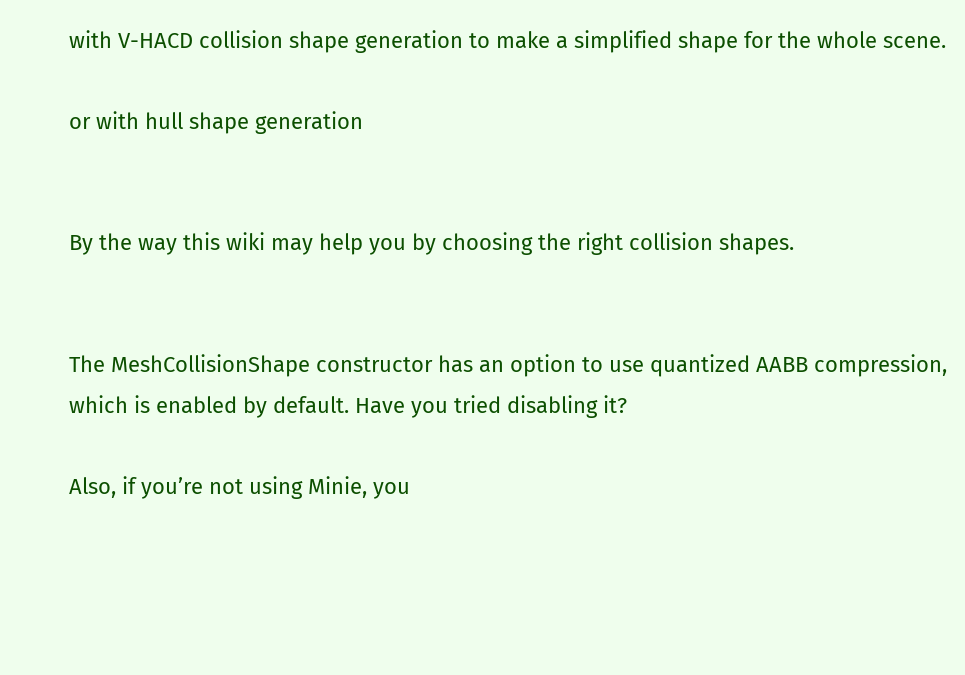with V-HACD collision shape generation to make a simplified shape for the whole scene.

or with hull shape generation


By the way this wiki may help you by choosing the right collision shapes.


The MeshCollisionShape constructor has an option to use quantized AABB compression, which is enabled by default. Have you tried disabling it?

Also, if you’re not using Minie, you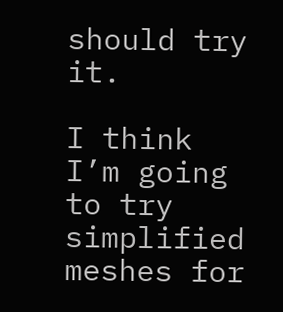should try it.

I think I’m going to try simplified meshes for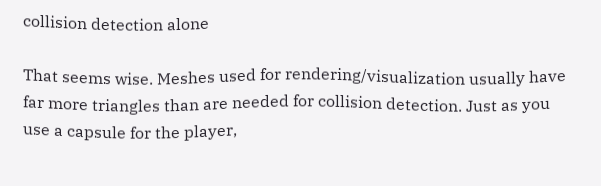collision detection alone

That seems wise. Meshes used for rendering/visualization usually have far more triangles than are needed for collision detection. Just as you use a capsule for the player,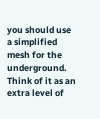you should use a simplified mesh for the underground. Think of it as an extra level of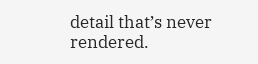detail that’s never rendered.